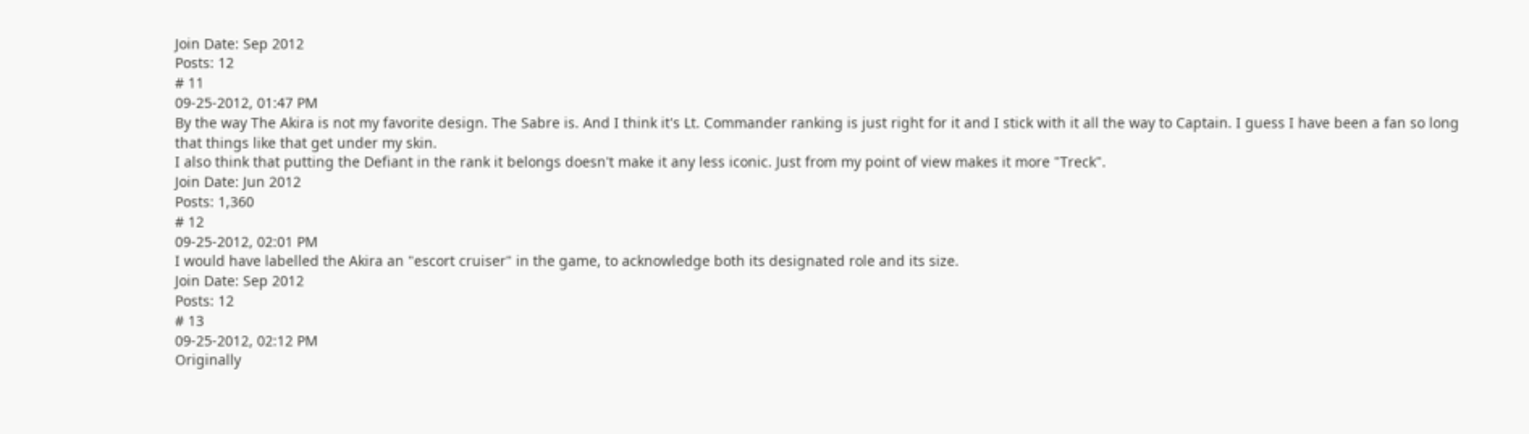Join Date: Sep 2012
Posts: 12
# 11
09-25-2012, 01:47 PM
By the way The Akira is not my favorite design. The Sabre is. And I think it's Lt. Commander ranking is just right for it and I stick with it all the way to Captain. I guess I have been a fan so long that things like that get under my skin.
I also think that putting the Defiant in the rank it belongs doesn't make it any less iconic. Just from my point of view makes it more "Treck".
Join Date: Jun 2012
Posts: 1,360
# 12
09-25-2012, 02:01 PM
I would have labelled the Akira an "escort cruiser" in the game, to acknowledge both its designated role and its size.
Join Date: Sep 2012
Posts: 12
# 13
09-25-2012, 02:12 PM
Originally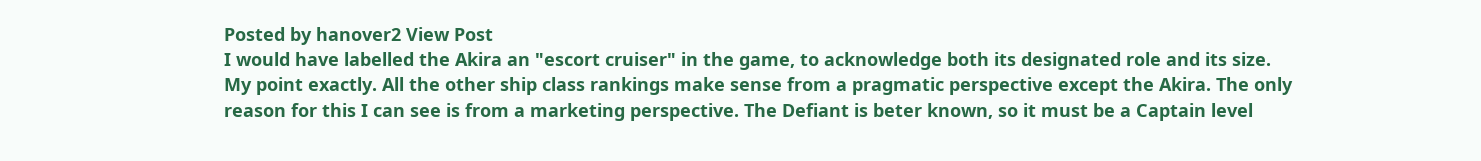Posted by hanover2 View Post
I would have labelled the Akira an "escort cruiser" in the game, to acknowledge both its designated role and its size.
My point exactly. All the other ship class rankings make sense from a pragmatic perspective except the Akira. The only reason for this I can see is from a marketing perspective. The Defiant is beter known, so it must be a Captain level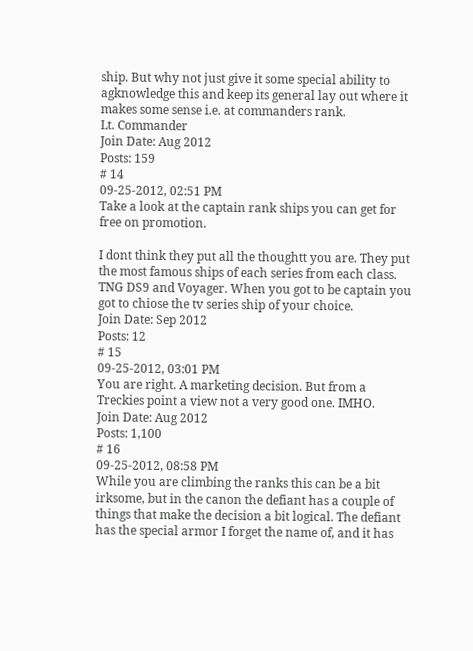ship. But why not just give it some special ability to agknowledge this and keep its general lay out where it makes some sense i.e. at commanders rank.
Lt. Commander
Join Date: Aug 2012
Posts: 159
# 14
09-25-2012, 02:51 PM
Take a look at the captain rank ships you can get for free on promotion.

I dont think they put all the thoughtt you are. They put the most famous ships of each series from each class. TNG DS9 and Voyager. When you got to be captain you got to chiose the tv series ship of your choice.
Join Date: Sep 2012
Posts: 12
# 15
09-25-2012, 03:01 PM
You are right. A marketing decision. But from a Treckies point a view not a very good one. IMHO.
Join Date: Aug 2012
Posts: 1,100
# 16
09-25-2012, 08:58 PM
While you are climbing the ranks this can be a bit irksome, but in the canon the defiant has a couple of things that make the decision a bit logical. The defiant has the special armor I forget the name of, and it has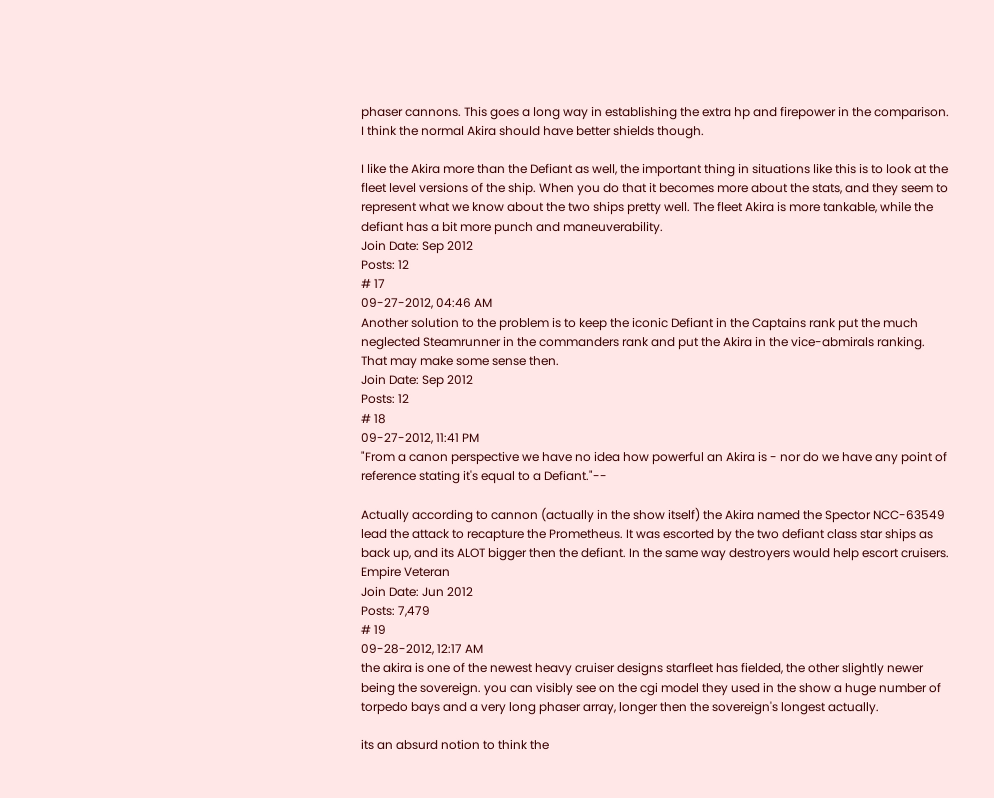phaser cannons. This goes a long way in establishing the extra hp and firepower in the comparison. I think the normal Akira should have better shields though.

I like the Akira more than the Defiant as well, the important thing in situations like this is to look at the fleet level versions of the ship. When you do that it becomes more about the stats, and they seem to represent what we know about the two ships pretty well. The fleet Akira is more tankable, while the defiant has a bit more punch and maneuverability.
Join Date: Sep 2012
Posts: 12
# 17
09-27-2012, 04:46 AM
Another solution to the problem is to keep the iconic Defiant in the Captains rank put the much neglected Steamrunner in the commanders rank and put the Akira in the vice-abmirals ranking. That may make some sense then.
Join Date: Sep 2012
Posts: 12
# 18
09-27-2012, 11:41 PM
"From a canon perspective we have no idea how powerful an Akira is - nor do we have any point of reference stating it's equal to a Defiant."--

Actually according to cannon (actually in the show itself) the Akira named the Spector NCC-63549 lead the attack to recapture the Prometheus. It was escorted by the two defiant class star ships as back up, and its ALOT bigger then the defiant. In the same way destroyers would help escort cruisers.
Empire Veteran
Join Date: Jun 2012
Posts: 7,479
# 19
09-28-2012, 12:17 AM
the akira is one of the newest heavy cruiser designs starfleet has fielded, the other slightly newer being the sovereign. you can visibly see on the cgi model they used in the show a huge number of torpedo bays and a very long phaser array, longer then the sovereign's longest actually.

its an absurd notion to think the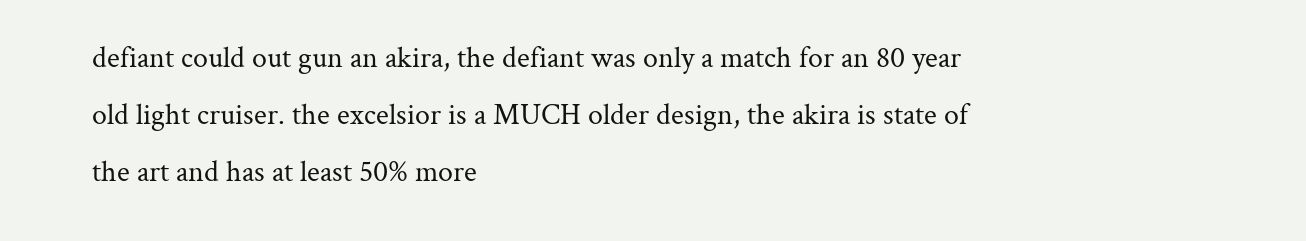defiant could out gun an akira, the defiant was only a match for an 80 year old light cruiser. the excelsior is a MUCH older design, the akira is state of the art and has at least 50% more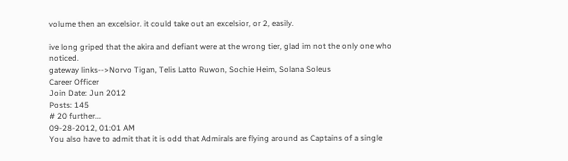volume then an excelsior. it could take out an excelsior, or 2, easily.

ive long griped that the akira and defiant were at the wrong tier, glad im not the only one who noticed.
gateway links-->Norvo Tigan, Telis Latto Ruwon, Sochie Heim, Solana Soleus
Career Officer
Join Date: Jun 2012
Posts: 145
# 20 further...
09-28-2012, 01:01 AM
You also have to admit that it is odd that Admirals are flying around as Captains of a single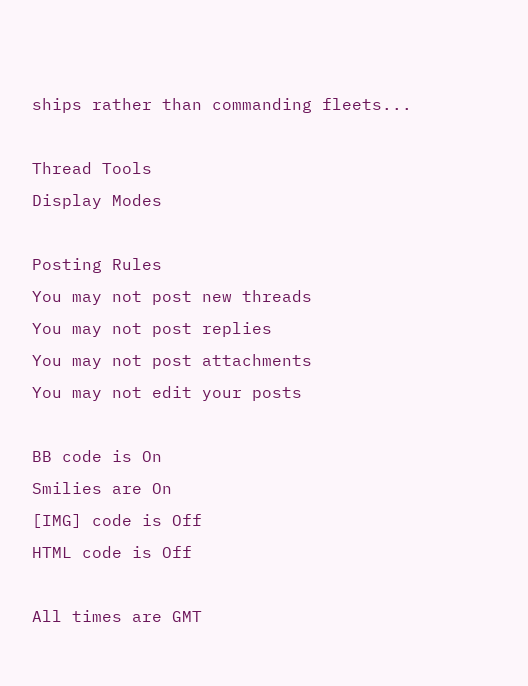ships rather than commanding fleets...

Thread Tools
Display Modes

Posting Rules
You may not post new threads
You may not post replies
You may not post attachments
You may not edit your posts

BB code is On
Smilies are On
[IMG] code is Off
HTML code is Off

All times are GMT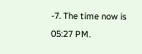-7. The time now is 05:27 PM.